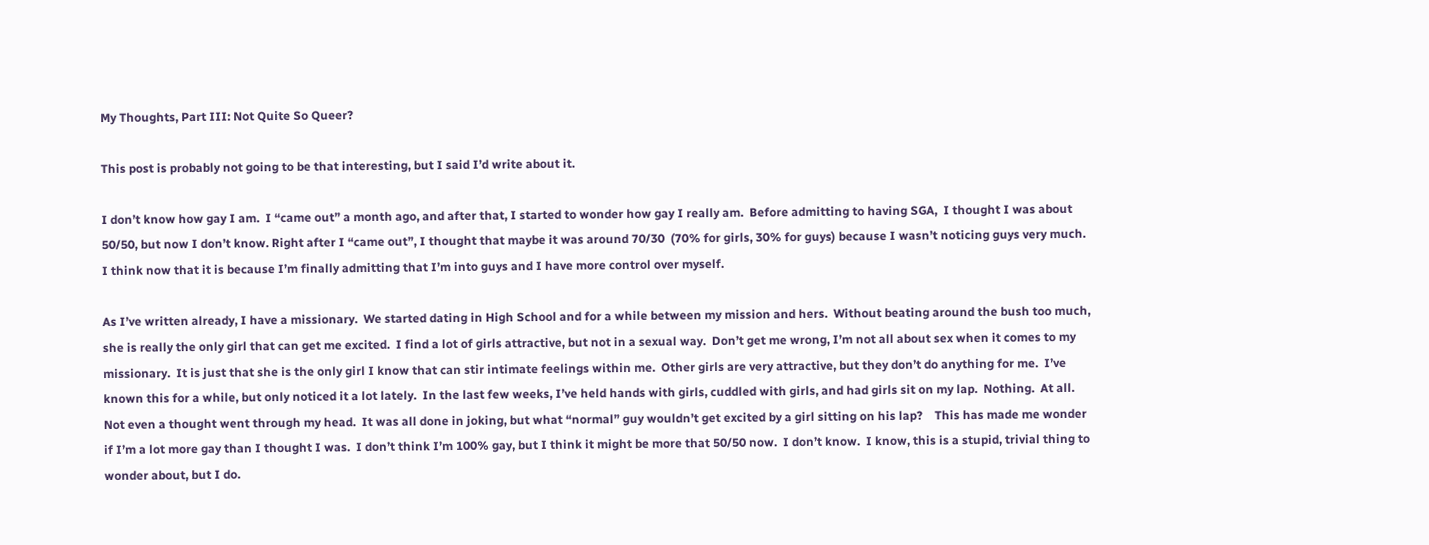My Thoughts, Part III: Not Quite So Queer?

This post is probably not going to be that interesting, but I said I’d write about it.

I don’t know how gay I am.  I “came out” a month ago, and after that, I started to wonder how gay I really am.  Before admitting to having SGA,  I thought I was about 50/50, but now I don’t know. Right after I “came out”, I thought that maybe it was around 70/30  (70% for girls, 30% for guys) because I wasn’t noticing guys very much.  I think now that it is because I’m finally admitting that I’m into guys and I have more control over myself.

As I’ve written already, I have a missionary.  We started dating in High School and for a while between my mission and hers.  Without beating around the bush too much, she is really the only girl that can get me excited.  I find a lot of girls attractive, but not in a sexual way.  Don’t get me wrong, I’m not all about sex when it comes to my missionary.  It is just that she is the only girl I know that can stir intimate feelings within me.  Other girls are very attractive, but they don’t do anything for me.  I’ve known this for a while, but only noticed it a lot lately.  In the last few weeks, I’ve held hands with girls, cuddled with girls, and had girls sit on my lap.  Nothing.  At all.  Not even a thought went through my head.  It was all done in joking, but what “normal” guy wouldn’t get excited by a girl sitting on his lap?    This has made me wonder if I’m a lot more gay than I thought I was.  I don’t think I’m 100% gay, but I think it might be more that 50/50 now.  I don’t know.  I know, this is a stupid, trivial thing to wonder about, but I do.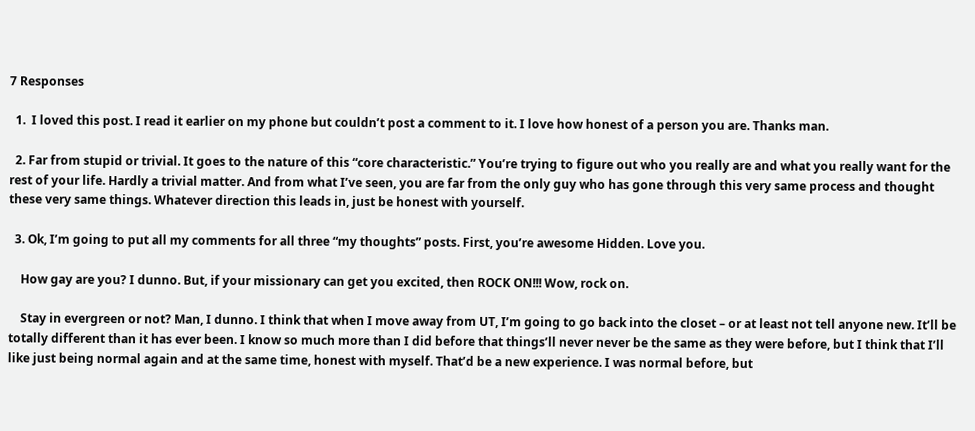7 Responses

  1.  I loved this post. I read it earlier on my phone but couldn’t post a comment to it. I love how honest of a person you are. Thanks man.

  2. Far from stupid or trivial. It goes to the nature of this “core characteristic.” You’re trying to figure out who you really are and what you really want for the rest of your life. Hardly a trivial matter. And from what I’ve seen, you are far from the only guy who has gone through this very same process and thought these very same things. Whatever direction this leads in, just be honest with yourself.

  3. Ok, I’m going to put all my comments for all three “my thoughts” posts. First, you’re awesome Hidden. Love you.

    How gay are you? I dunno. But, if your missionary can get you excited, then ROCK ON!!! Wow, rock on.

    Stay in evergreen or not? Man, I dunno. I think that when I move away from UT, I’m going to go back into the closet – or at least not tell anyone new. It’ll be totally different than it has ever been. I know so much more than I did before that things’ll never never be the same as they were before, but I think that I’ll like just being normal again and at the same time, honest with myself. That’d be a new experience. I was normal before, but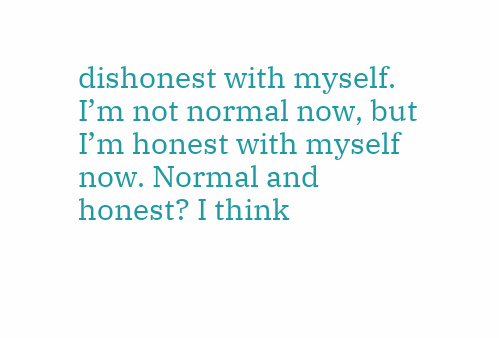dishonest with myself. I’m not normal now, but I’m honest with myself now. Normal and honest? I think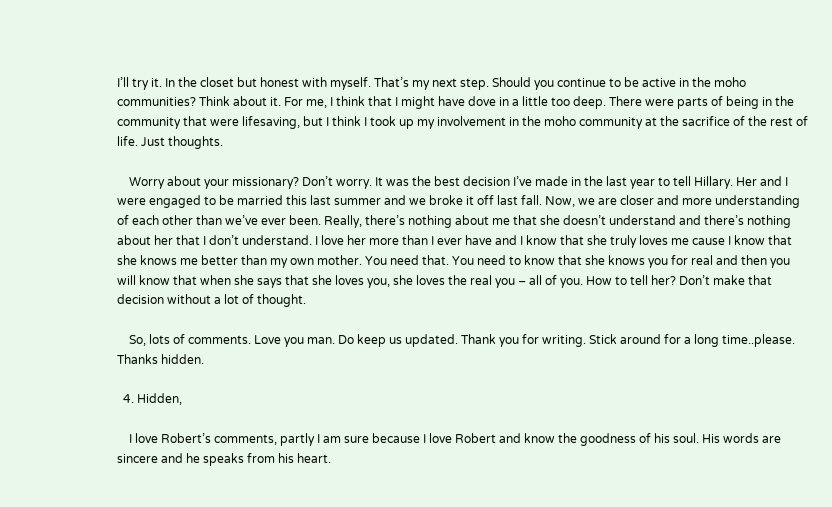I’ll try it. In the closet but honest with myself. That’s my next step. Should you continue to be active in the moho communities? Think about it. For me, I think that I might have dove in a little too deep. There were parts of being in the community that were lifesaving, but I think I took up my involvement in the moho community at the sacrifice of the rest of life. Just thoughts.

    Worry about your missionary? Don’t worry. It was the best decision I’ve made in the last year to tell Hillary. Her and I were engaged to be married this last summer and we broke it off last fall. Now, we are closer and more understanding of each other than we’ve ever been. Really, there’s nothing about me that she doesn’t understand and there’s nothing about her that I don’t understand. I love her more than I ever have and I know that she truly loves me cause I know that she knows me better than my own mother. You need that. You need to know that she knows you for real and then you will know that when she says that she loves you, she loves the real you – all of you. How to tell her? Don’t make that decision without a lot of thought.

    So, lots of comments. Love you man. Do keep us updated. Thank you for writing. Stick around for a long time..please. Thanks hidden.

  4. Hidden,

    I love Robert’s comments, partly I am sure because I love Robert and know the goodness of his soul. His words are sincere and he speaks from his heart.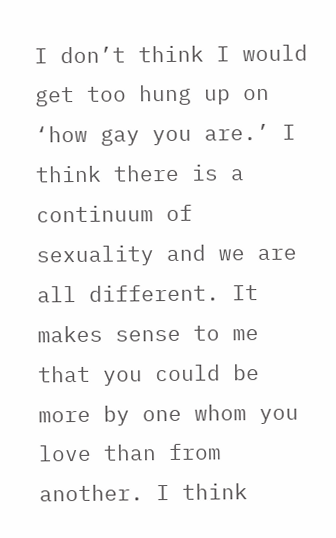I don’t think I would get too hung up on ‘how gay you are.’ I think there is a continuum of sexuality and we are all different. It makes sense to me that you could be more by one whom you love than from another. I think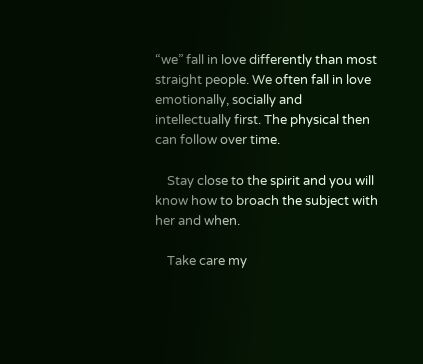“we” fall in love differently than most straight people. We often fall in love emotionally, socially and intellectually first. The physical then can follow over time.

    Stay close to the spirit and you will know how to broach the subject with her and when.

    Take care my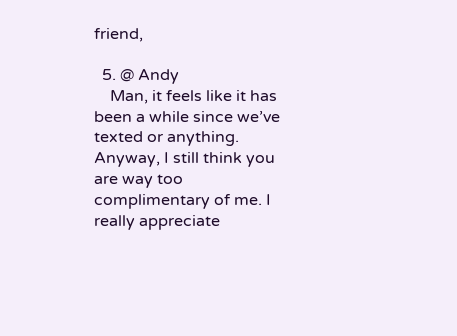friend,

  5. @ Andy
    Man, it feels like it has been a while since we’ve texted or anything. Anyway, I still think you are way too complimentary of me. I really appreciate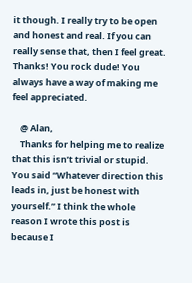it though. I really try to be open and honest and real. If you can really sense that, then I feel great. Thanks! You rock dude! You always have a way of making me feel appreciated.

    @ Alan,
    Thanks for helping me to realize that this isn’t trivial or stupid. You said “Whatever direction this leads in, just be honest with yourself.” I think the whole reason I wrote this post is because I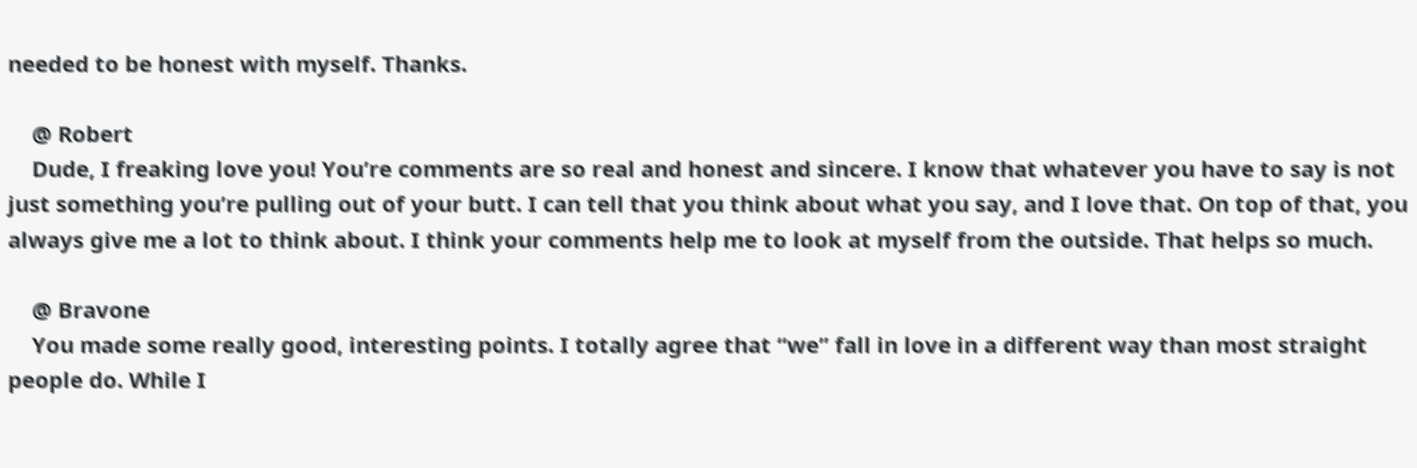needed to be honest with myself. Thanks.

    @ Robert
    Dude, I freaking love you! You’re comments are so real and honest and sincere. I know that whatever you have to say is not just something you’re pulling out of your butt. I can tell that you think about what you say, and I love that. On top of that, you always give me a lot to think about. I think your comments help me to look at myself from the outside. That helps so much.

    @ Bravone
    You made some really good, interesting points. I totally agree that “we” fall in love in a different way than most straight people do. While I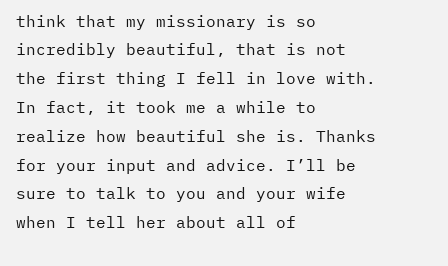think that my missionary is so incredibly beautiful, that is not the first thing I fell in love with. In fact, it took me a while to realize how beautiful she is. Thanks for your input and advice. I’ll be sure to talk to you and your wife when I tell her about all of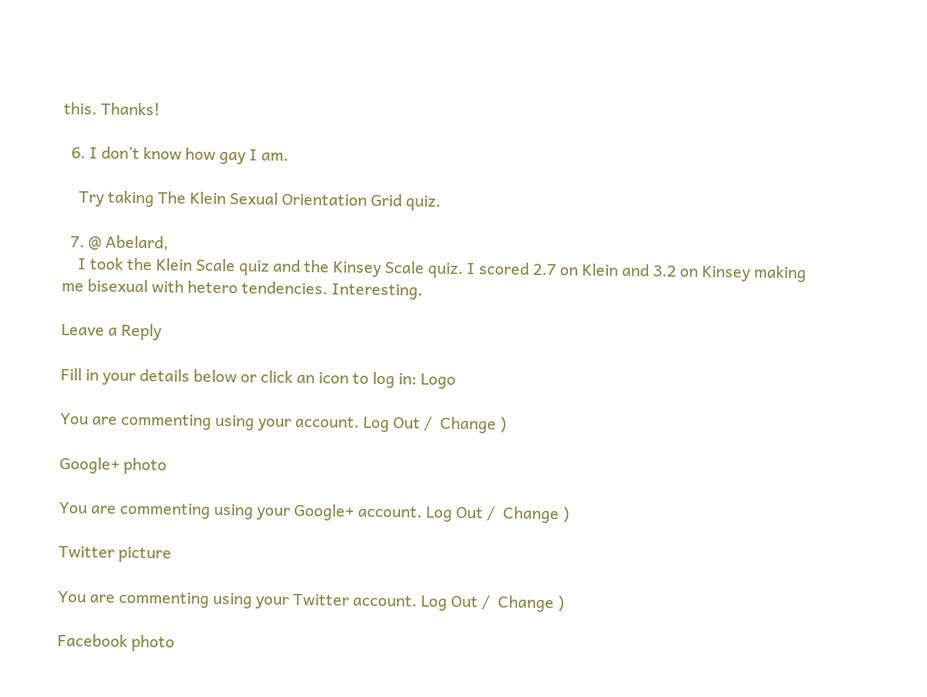this. Thanks!

  6. I don’t know how gay I am.

    Try taking The Klein Sexual Orientation Grid quiz.

  7. @ Abelard,
    I took the Klein Scale quiz and the Kinsey Scale quiz. I scored 2.7 on Klein and 3.2 on Kinsey making me bisexual with hetero tendencies. Interesting.

Leave a Reply

Fill in your details below or click an icon to log in: Logo

You are commenting using your account. Log Out /  Change )

Google+ photo

You are commenting using your Google+ account. Log Out /  Change )

Twitter picture

You are commenting using your Twitter account. Log Out /  Change )

Facebook photo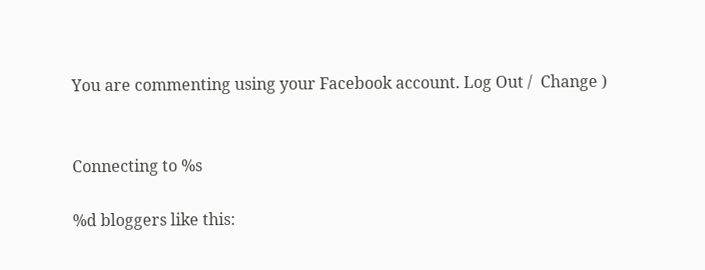You are commenting using your Facebook account. Log Out /  Change )


Connecting to %s

%d bloggers like this: